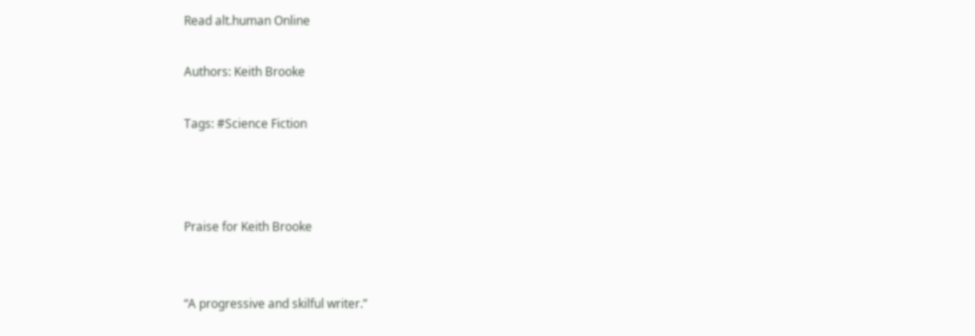Read alt.human Online

Authors: Keith Brooke

Tags: #Science Fiction



Praise for Keith Brooke


“A progressive and skilful writer.”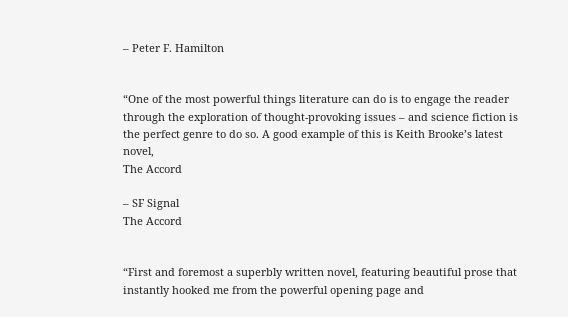– Peter F. Hamilton


“One of the most powerful things literature can do is to engage the reader through the exploration of thought-provoking issues – and science fiction is the perfect genre to do so. A good example of this is Keith Brooke’s latest novel,
The Accord

– SF Signal
The Accord


“First and foremost a superbly written novel, featuring beautiful prose that instantly hooked me from the powerful opening page and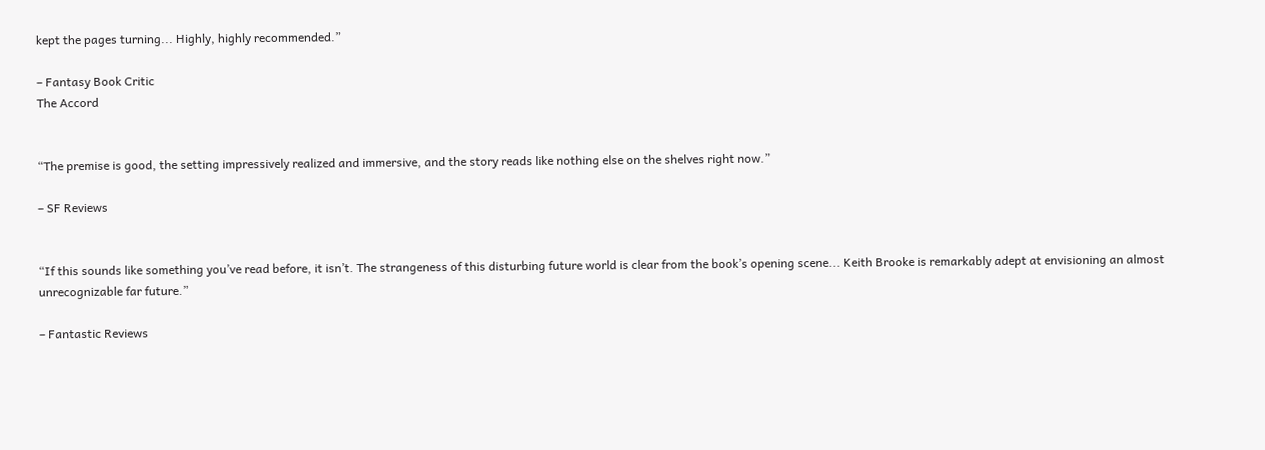kept the pages turning... Highly, highly recommended.”

– Fantasy Book Critic
The Accord


“The premise is good, the setting impressively realized and immersive, and the story reads like nothing else on the shelves right now.”

– SF Reviews


“If this sounds like something you’ve read before, it isn’t. The strangeness of this disturbing future world is clear from the book’s opening scene... Keith Brooke is remarkably adept at envisioning an almost unrecognizable far future.”

– Fantastic Reviews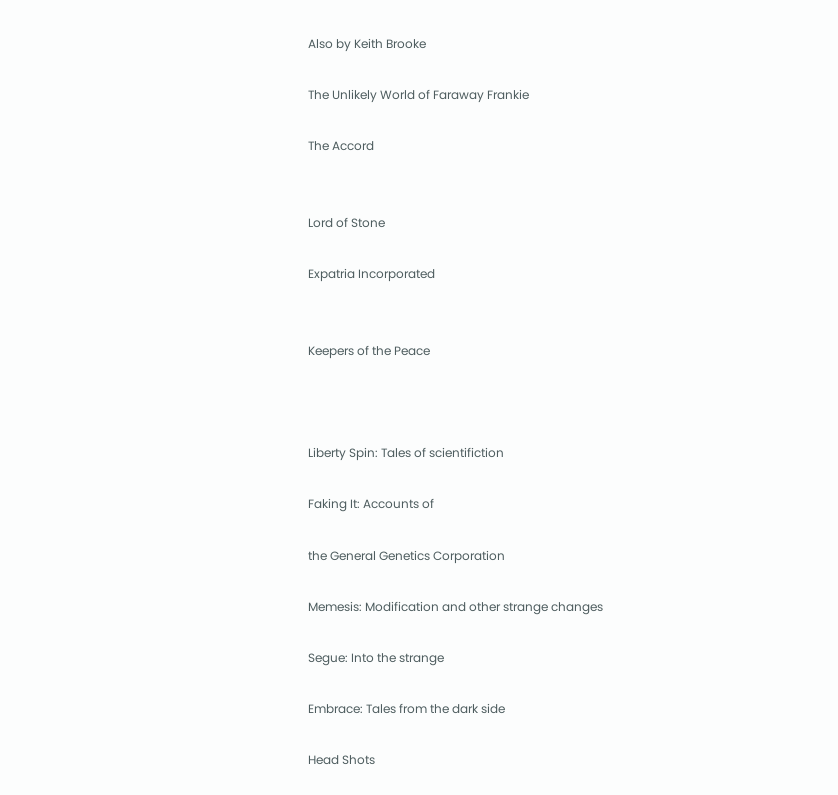Also by Keith Brooke

The Unlikely World of Faraway Frankie

The Accord


Lord of Stone

Expatria Incorporated


Keepers of the Peace



Liberty Spin: Tales of scientifiction

Faking It: Accounts of

the General Genetics Corporation

Memesis: Modification and other strange changes

Segue: Into the strange

Embrace: Tales from the dark side

Head Shots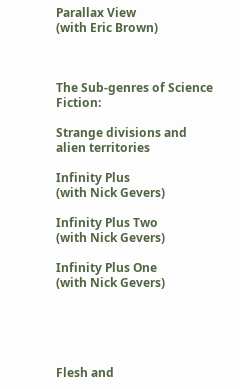Parallax View
(with Eric Brown)



The Sub-genres of Science Fiction:

Strange divisions and alien territories

Infinity Plus
(with Nick Gevers)

Infinity Plus Two
(with Nick Gevers)

Infinity Plus One
(with Nick Gevers)





Flesh and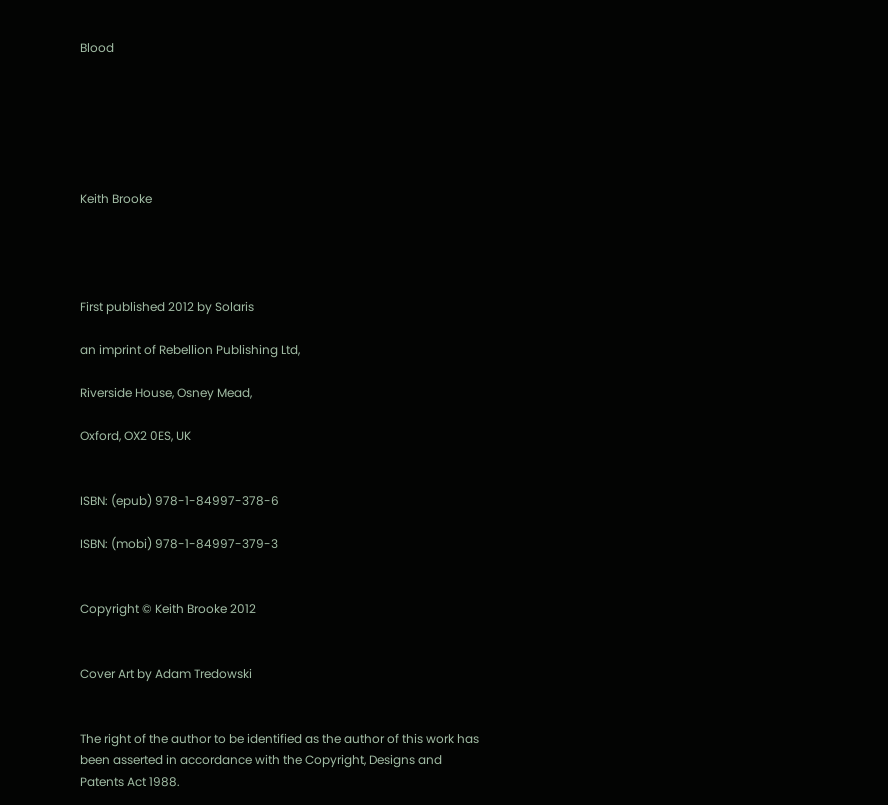Blood






Keith Brooke




First published 2012 by Solaris

an imprint of Rebellion Publishing Ltd,

Riverside House, Osney Mead,

Oxford, OX2 0ES, UK


ISBN: (epub) 978-1-84997-378-6

ISBN: (mobi) 978-1-84997-379-3


Copyright © Keith Brooke 2012


Cover Art by Adam Tredowski


The right of the author to be identified as the author of this work has been asserted in accordance with the Copyright, Designs and Patents Act 1988.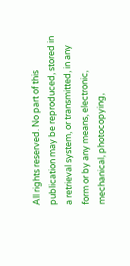All rights reserved. No part of this publication may be reproduced, stored in a retrieval system, or transmitted, in any form or by any means, electronic, mechanical, photocopying,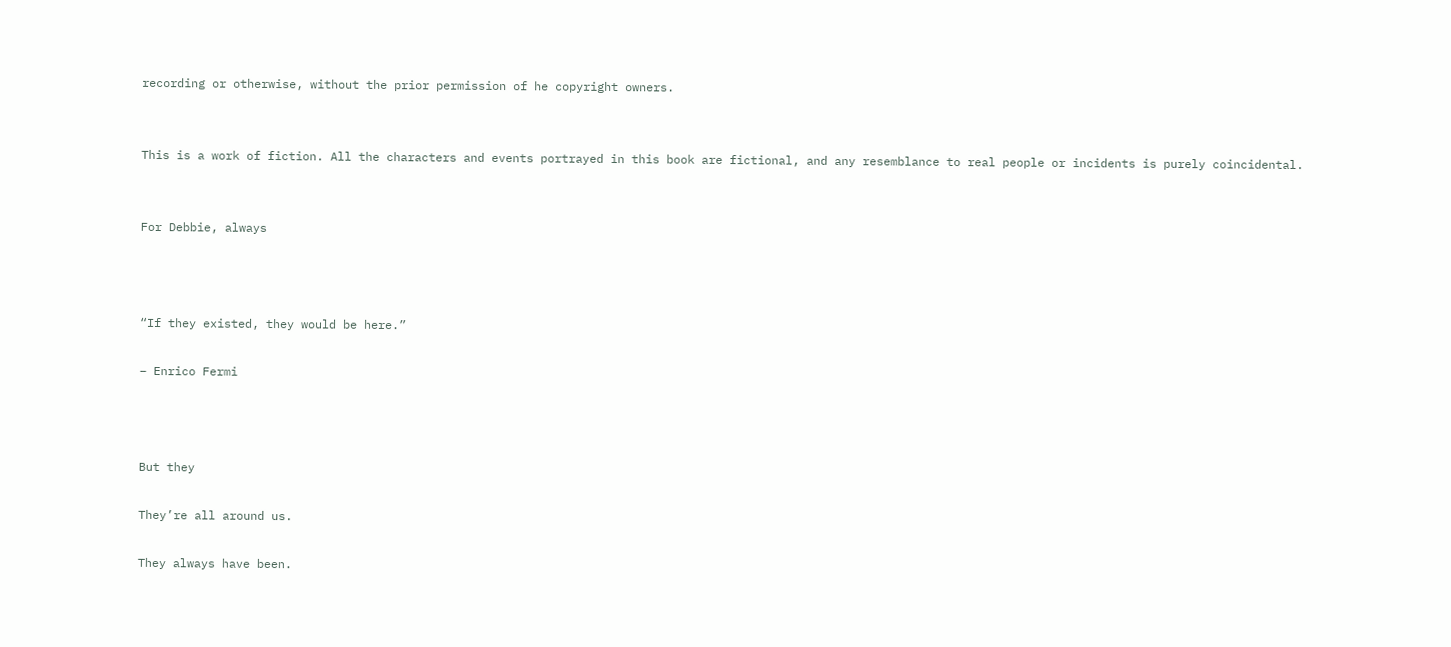recording or otherwise, without the prior permission of he copyright owners.


This is a work of fiction. All the characters and events portrayed in this book are fictional, and any resemblance to real people or incidents is purely coincidental.


For Debbie, always



“If they existed, they would be here.”

– Enrico Fermi



But they

They’re all around us.

They always have been.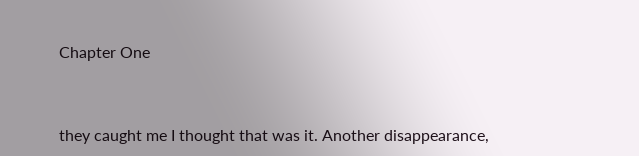Chapter One



they caught me I thought that was it. Another disappearance,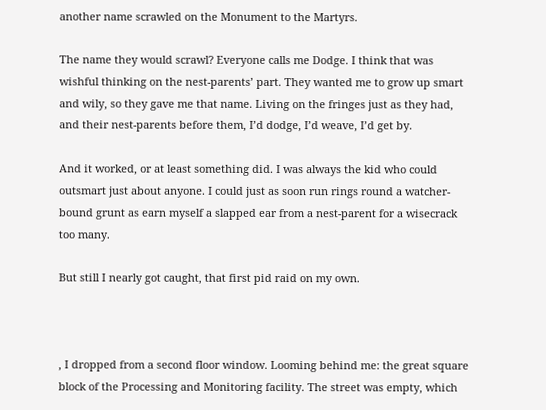another name scrawled on the Monument to the Martyrs.

The name they would scrawl? Everyone calls me Dodge. I think that was wishful thinking on the nest-parents’ part. They wanted me to grow up smart and wily, so they gave me that name. Living on the fringes just as they had, and their nest-parents before them, I’d dodge, I’d weave, I’d get by.

And it worked, or at least something did. I was always the kid who could outsmart just about anyone. I could just as soon run rings round a watcher-bound grunt as earn myself a slapped ear from a nest-parent for a wisecrack too many.

But still I nearly got caught, that first pid raid on my own.



, I dropped from a second floor window. Looming behind me: the great square block of the Processing and Monitoring facility. The street was empty, which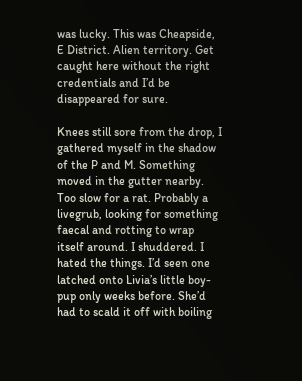was lucky. This was Cheapside, E District. Alien territory. Get caught here without the right credentials and I’d be disappeared for sure.

Knees still sore from the drop, I gathered myself in the shadow of the P and M. Something moved in the gutter nearby. Too slow for a rat. Probably a livegrub, looking for something faecal and rotting to wrap itself around. I shuddered. I hated the things. I’d seen one latched onto Livia’s little boy-pup only weeks before. She’d had to scald it off with boiling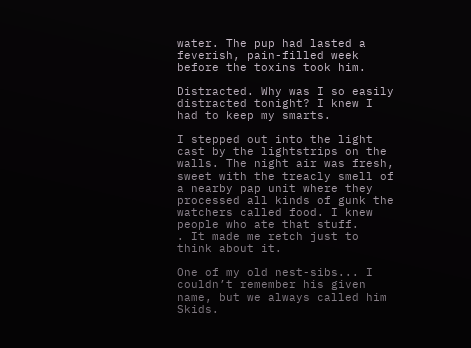water. The pup had lasted a feverish, pain-filled week before the toxins took him.

Distracted. Why was I so easily distracted tonight? I knew I had to keep my smarts.

I stepped out into the light cast by the lightstrips on the walls. The night air was fresh, sweet with the treacly smell of a nearby pap unit where they processed all kinds of gunk the watchers called food. I knew people who ate that stuff.
. It made me retch just to think about it.

One of my old nest-sibs... I couldn’t remember his given name, but we always called him Skids.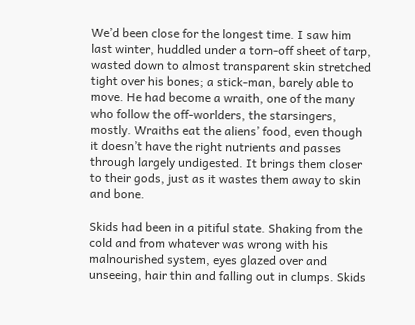We’d been close for the longest time. I saw him last winter, huddled under a torn-off sheet of tarp, wasted down to almost transparent skin stretched tight over his bones; a stick-man, barely able to move. He had become a wraith, one of the many who follow the off-worlders, the starsingers, mostly. Wraiths eat the aliens’ food, even though it doesn’t have the right nutrients and passes through largely undigested. It brings them closer to their gods, just as it wastes them away to skin and bone.

Skids had been in a pitiful state. Shaking from the cold and from whatever was wrong with his malnourished system, eyes glazed over and unseeing, hair thin and falling out in clumps. Skids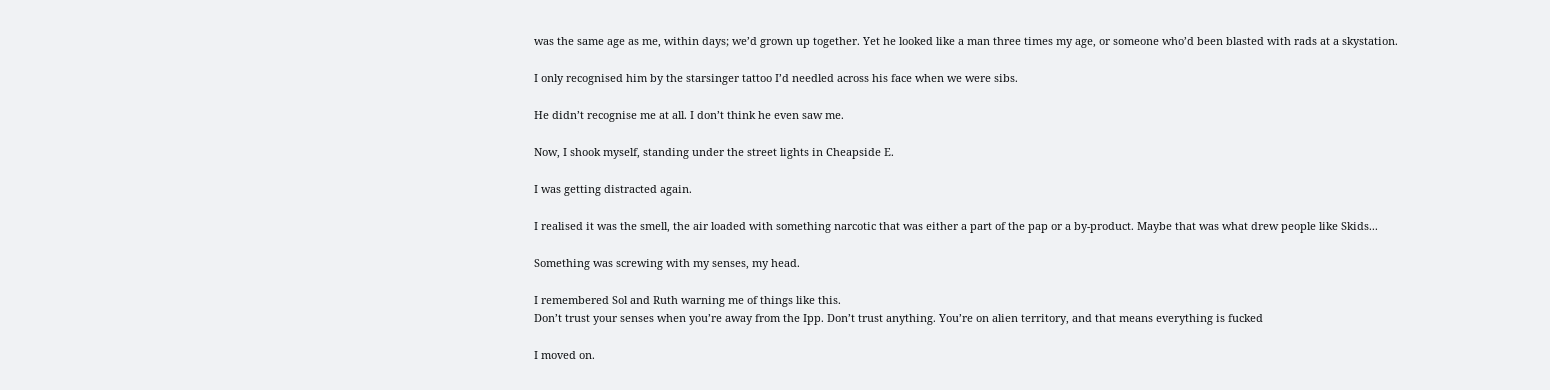was the same age as me, within days; we’d grown up together. Yet he looked like a man three times my age, or someone who’d been blasted with rads at a skystation.

I only recognised him by the starsinger tattoo I’d needled across his face when we were sibs.

He didn’t recognise me at all. I don’t think he even saw me.

Now, I shook myself, standing under the street lights in Cheapside E.

I was getting distracted again.

I realised it was the smell, the air loaded with something narcotic that was either a part of the pap or a by-product. Maybe that was what drew people like Skids...

Something was screwing with my senses, my head.

I remembered Sol and Ruth warning me of things like this.
Don’t trust your senses when you’re away from the Ipp. Don’t trust anything. You’re on alien territory, and that means everything is fucked

I moved on.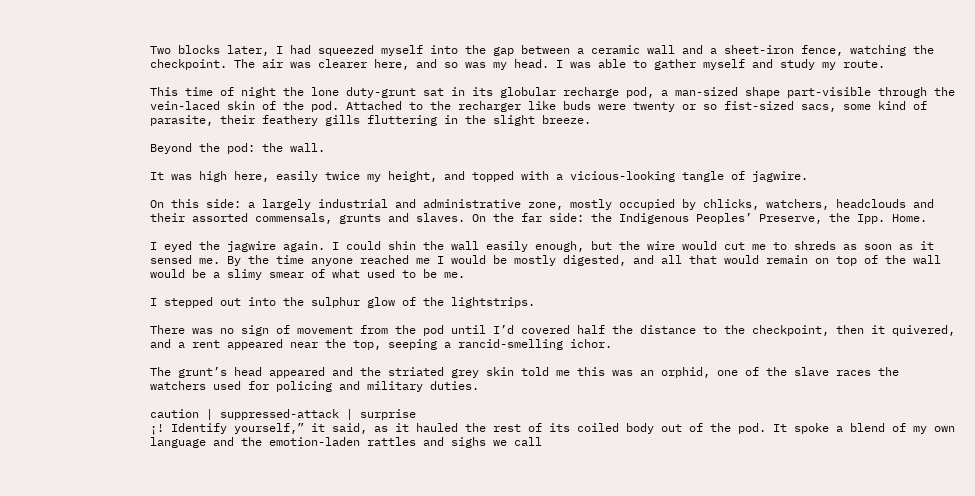Two blocks later, I had squeezed myself into the gap between a ceramic wall and a sheet-iron fence, watching the checkpoint. The air was clearer here, and so was my head. I was able to gather myself and study my route.

This time of night the lone duty-grunt sat in its globular recharge pod, a man-sized shape part-visible through the vein-laced skin of the pod. Attached to the recharger like buds were twenty or so fist-sized sacs, some kind of parasite, their feathery gills fluttering in the slight breeze.

Beyond the pod: the wall.

It was high here, easily twice my height, and topped with a vicious-looking tangle of jagwire.

On this side: a largely industrial and administrative zone, mostly occupied by chlicks, watchers, headclouds and their assorted commensals, grunts and slaves. On the far side: the Indigenous Peoples’ Preserve, the Ipp. Home.

I eyed the jagwire again. I could shin the wall easily enough, but the wire would cut me to shreds as soon as it sensed me. By the time anyone reached me I would be mostly digested, and all that would remain on top of the wall would be a slimy smear of what used to be me.

I stepped out into the sulphur glow of the lightstrips.

There was no sign of movement from the pod until I’d covered half the distance to the checkpoint, then it quivered, and a rent appeared near the top, seeping a rancid-smelling ichor.

The grunt’s head appeared and the striated grey skin told me this was an orphid, one of the slave races the watchers used for policing and military duties.

caution | suppressed-attack | surprise
¡! Identify yourself,” it said, as it hauled the rest of its coiled body out of the pod. It spoke a blend of my own language and the emotion-laden rattles and sighs we call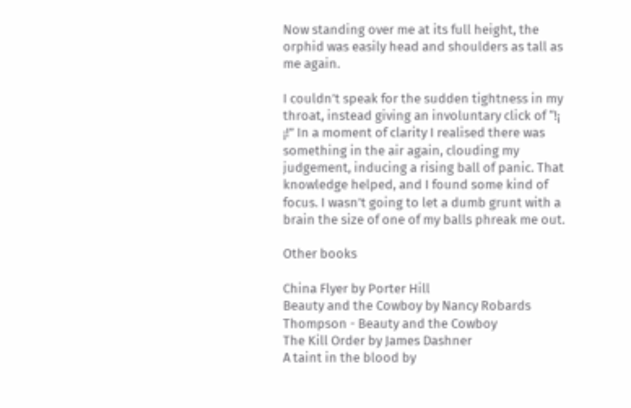Now standing over me at its full height, the orphid was easily head and shoulders as tall as me again.

I couldn’t speak for the sudden tightness in my throat, instead giving an involuntary click of “!¡
¡!” In a moment of clarity I realised there was something in the air again, clouding my judgement, inducing a rising ball of panic. That knowledge helped, and I found some kind of focus. I wasn’t going to let a dumb grunt with a brain the size of one of my balls phreak me out.

Other books

China Flyer by Porter Hill
Beauty and the Cowboy by Nancy Robards Thompson - Beauty and the Cowboy
The Kill Order by James Dashner
A taint in the blood by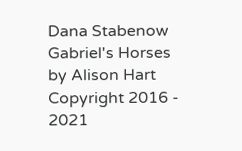Dana Stabenow
Gabriel's Horses by Alison Hart Copyright 2016 - 2021